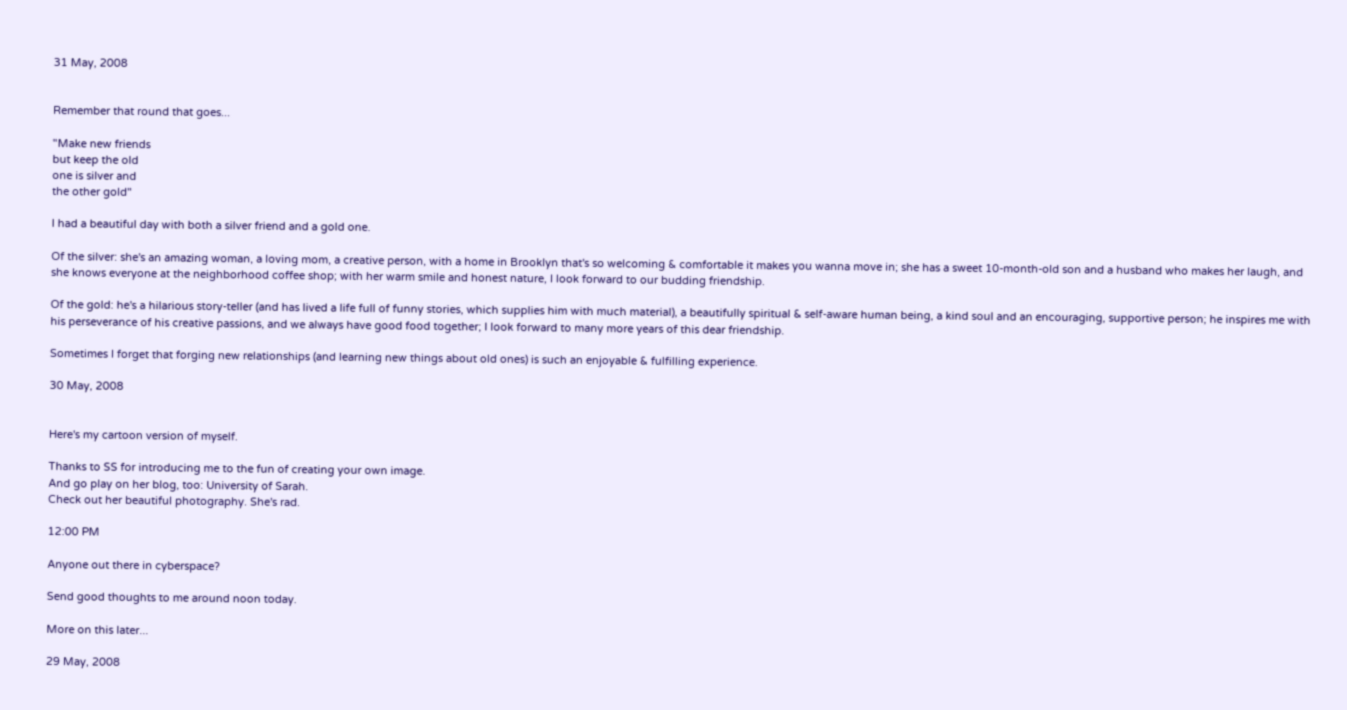31 May, 2008


Remember that round that goes...

"Make new friends
but keep the old
one is silver and
the other gold"

I had a beautiful day with both a silver friend and a gold one.

Of the silver: she's an amazing woman, a loving mom, a creative person, with a home in Brooklyn that's so welcoming & comfortable it makes you wanna move in; she has a sweet 10-month-old son and a husband who makes her laugh, and she knows everyone at the neighborhood coffee shop; with her warm smile and honest nature, I look forward to our budding friendship.

Of the gold: he's a hilarious story-teller (and has lived a life full of funny stories, which supplies him with much material), a beautifully spiritual & self-aware human being, a kind soul and an encouraging, supportive person; he inspires me with his perseverance of his creative passions, and we always have good food together; I look forward to many more years of this dear friendship.

Sometimes I forget that forging new relationships (and learning new things about old ones) is such an enjoyable & fulfilling experience.

30 May, 2008


Here's my cartoon version of myself.

Thanks to SS for introducing me to the fun of creating your own image.
And go play on her blog, too: University of Sarah.
Check out her beautiful photography. She's rad.

12:00 PM

Anyone out there in cyberspace?

Send good thoughts to me around noon today.

More on this later...

29 May, 2008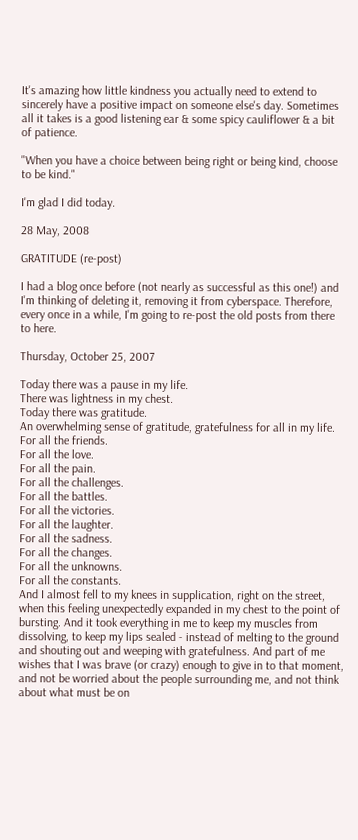It's amazing how little kindness you actually need to extend to sincerely have a positive impact on someone else's day. Sometimes all it takes is a good listening ear & some spicy cauliflower & a bit of patience.

"When you have a choice between being right or being kind, choose to be kind."

I'm glad I did today.

28 May, 2008

GRATITUDE (re-post)

I had a blog once before (not nearly as successful as this one!) and I'm thinking of deleting it, removing it from cyberspace. Therefore, every once in a while, I'm going to re-post the old posts from there to here.

Thursday, October 25, 2007

Today there was a pause in my life.
There was lightness in my chest.
Today there was gratitude.
An overwhelming sense of gratitude, gratefulness for all in my life.
For all the friends.
For all the love.
For all the pain.
For all the challenges.
For all the battles.
For all the victories.
For all the laughter.
For all the sadness.
For all the changes.
For all the unknowns.
For all the constants.
And I almost fell to my knees in supplication, right on the street, when this feeling unexpectedly expanded in my chest to the point of bursting. And it took everything in me to keep my muscles from dissolving, to keep my lips sealed - instead of melting to the ground and shouting out and weeping with gratefulness. And part of me wishes that I was brave (or crazy) enough to give in to that moment, and not be worried about the people surrounding me, and not think about what must be on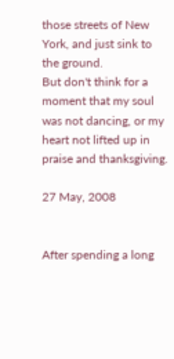those streets of New York, and just sink to the ground.
But don't think for a moment that my soul was not dancing, or my heart not lifted up in praise and thanksgiving.

27 May, 2008


After spending a long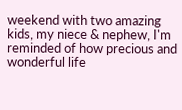weekend with two amazing kids, my niece & nephew, I'm reminded of how precious and wonderful life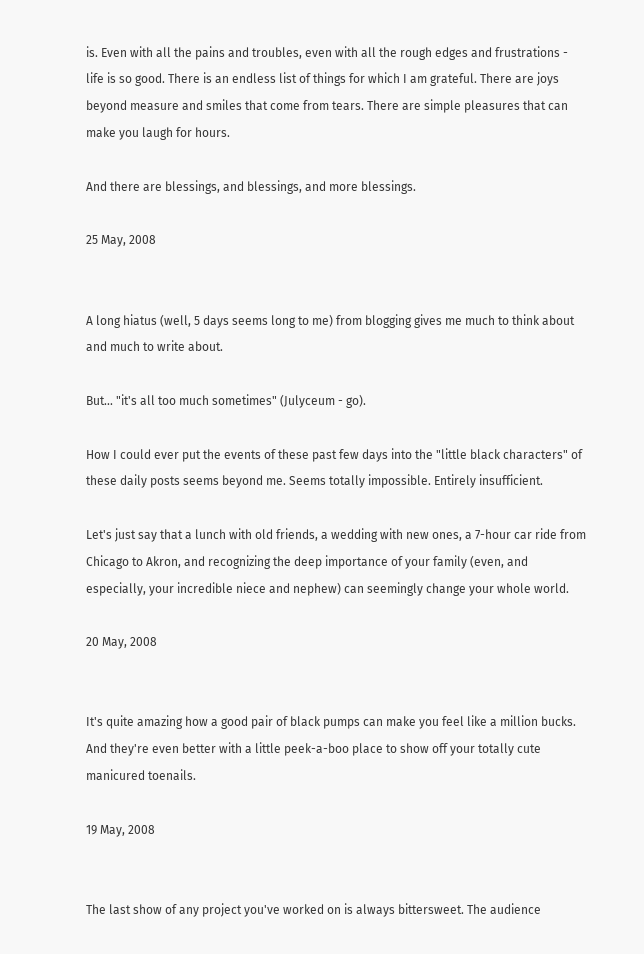is. Even with all the pains and troubles, even with all the rough edges and frustrations - life is so good. There is an endless list of things for which I am grateful. There are joys beyond measure and smiles that come from tears. There are simple pleasures that can make you laugh for hours.

And there are blessings, and blessings, and more blessings.

25 May, 2008


A long hiatus (well, 5 days seems long to me) from blogging gives me much to think about and much to write about.

But... "it's all too much sometimes" (Julyceum - go).

How I could ever put the events of these past few days into the "little black characters" of these daily posts seems beyond me. Seems totally impossible. Entirely insufficient.

Let's just say that a lunch with old friends, a wedding with new ones, a 7-hour car ride from Chicago to Akron, and recognizing the deep importance of your family (even, and especially, your incredible niece and nephew) can seemingly change your whole world.

20 May, 2008


It's quite amazing how a good pair of black pumps can make you feel like a million bucks. And they're even better with a little peek-a-boo place to show off your totally cute manicured toenails.

19 May, 2008


The last show of any project you've worked on is always bittersweet. The audience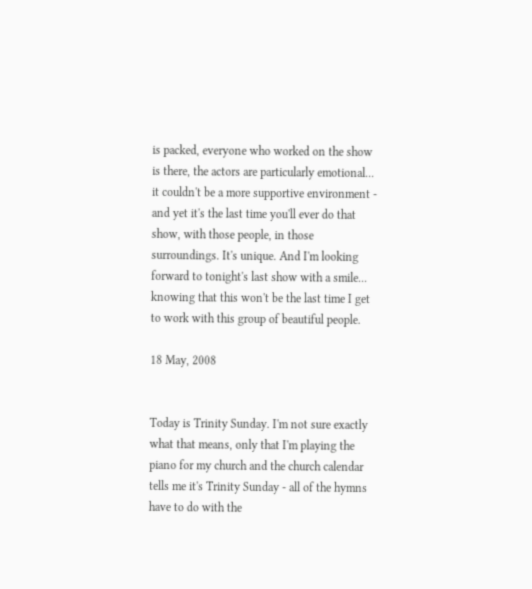is packed, everyone who worked on the show is there, the actors are particularly emotional... it couldn't be a more supportive environment - and yet it's the last time you'll ever do that show, with those people, in those surroundings. It's unique. And I'm looking forward to tonight's last show with a smile... knowing that this won't be the last time I get to work with this group of beautiful people.

18 May, 2008


Today is Trinity Sunday. I'm not sure exactly what that means, only that I'm playing the piano for my church and the church calendar tells me it's Trinity Sunday - all of the hymns have to do with the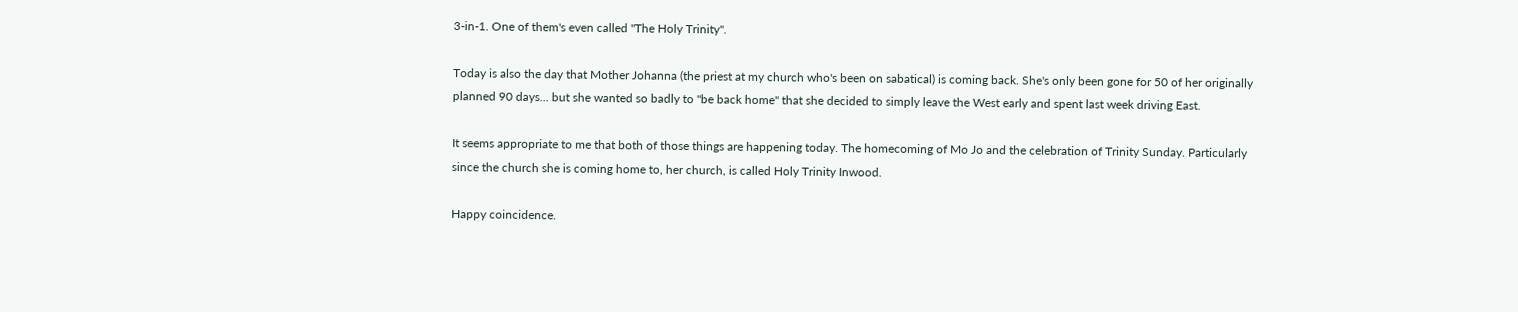3-in-1. One of them's even called "The Holy Trinity".

Today is also the day that Mother Johanna (the priest at my church who's been on sabatical) is coming back. She's only been gone for 50 of her originally planned 90 days... but she wanted so badly to "be back home" that she decided to simply leave the West early and spent last week driving East.

It seems appropriate to me that both of those things are happening today. The homecoming of Mo Jo and the celebration of Trinity Sunday. Particularly since the church she is coming home to, her church, is called Holy Trinity Inwood.

Happy coincidence.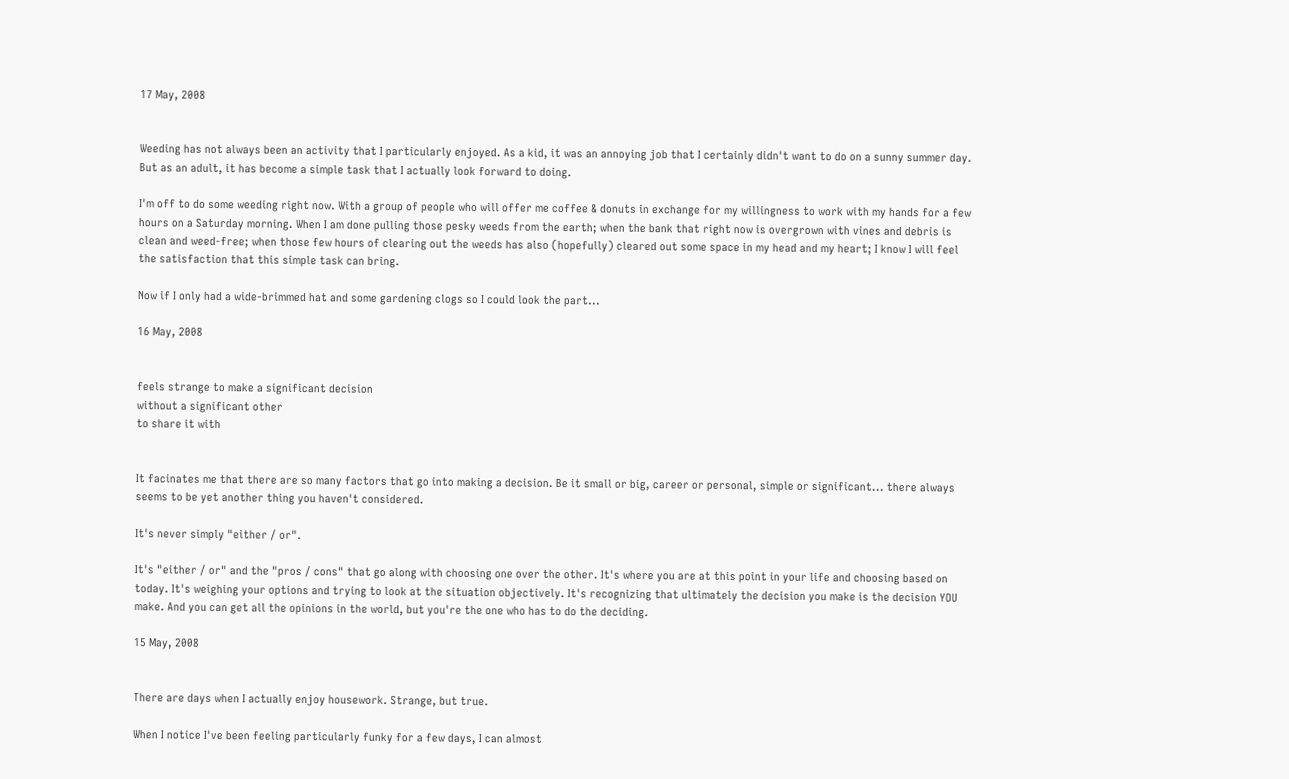17 May, 2008


Weeding has not always been an activity that I particularly enjoyed. As a kid, it was an annoying job that I certainly didn't want to do on a sunny summer day. But as an adult, it has become a simple task that I actually look forward to doing.

I'm off to do some weeding right now. With a group of people who will offer me coffee & donuts in exchange for my willingness to work with my hands for a few hours on a Saturday morning. When I am done pulling those pesky weeds from the earth; when the bank that right now is overgrown with vines and debris is clean and weed-free; when those few hours of clearing out the weeds has also (hopefully) cleared out some space in my head and my heart; I know I will feel the satisfaction that this simple task can bring.

Now if I only had a wide-brimmed hat and some gardening clogs so I could look the part...

16 May, 2008


feels strange to make a significant decision
without a significant other
to share it with


It facinates me that there are so many factors that go into making a decision. Be it small or big, career or personal, simple or significant... there always seems to be yet another thing you haven't considered.

It's never simply "either / or".

It's "either / or" and the "pros / cons" that go along with choosing one over the other. It's where you are at this point in your life and choosing based on today. It's weighing your options and trying to look at the situation objectively. It's recognizing that ultimately the decision you make is the decision YOU make. And you can get all the opinions in the world, but you're the one who has to do the deciding.

15 May, 2008


There are days when I actually enjoy housework. Strange, but true.

When I notice I've been feeling particularly funky for a few days, I can almost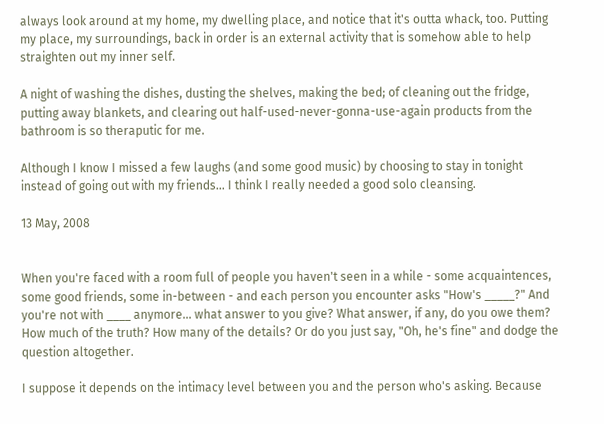always look around at my home, my dwelling place, and notice that it's outta whack, too. Putting my place, my surroundings, back in order is an external activity that is somehow able to help straighten out my inner self.

A night of washing the dishes, dusting the shelves, making the bed; of cleaning out the fridge, putting away blankets, and clearing out half-used-never-gonna-use-again products from the bathroom is so theraputic for me.

Although I know I missed a few laughs (and some good music) by choosing to stay in tonight instead of going out with my friends... I think I really needed a good solo cleansing.

13 May, 2008


When you're faced with a room full of people you haven't seen in a while - some acquaintences, some good friends, some in-between - and each person you encounter asks "How's _____?" And you're not with ____ anymore... what answer to you give? What answer, if any, do you owe them? How much of the truth? How many of the details? Or do you just say, "Oh, he's fine" and dodge the question altogether.

I suppose it depends on the intimacy level between you and the person who's asking. Because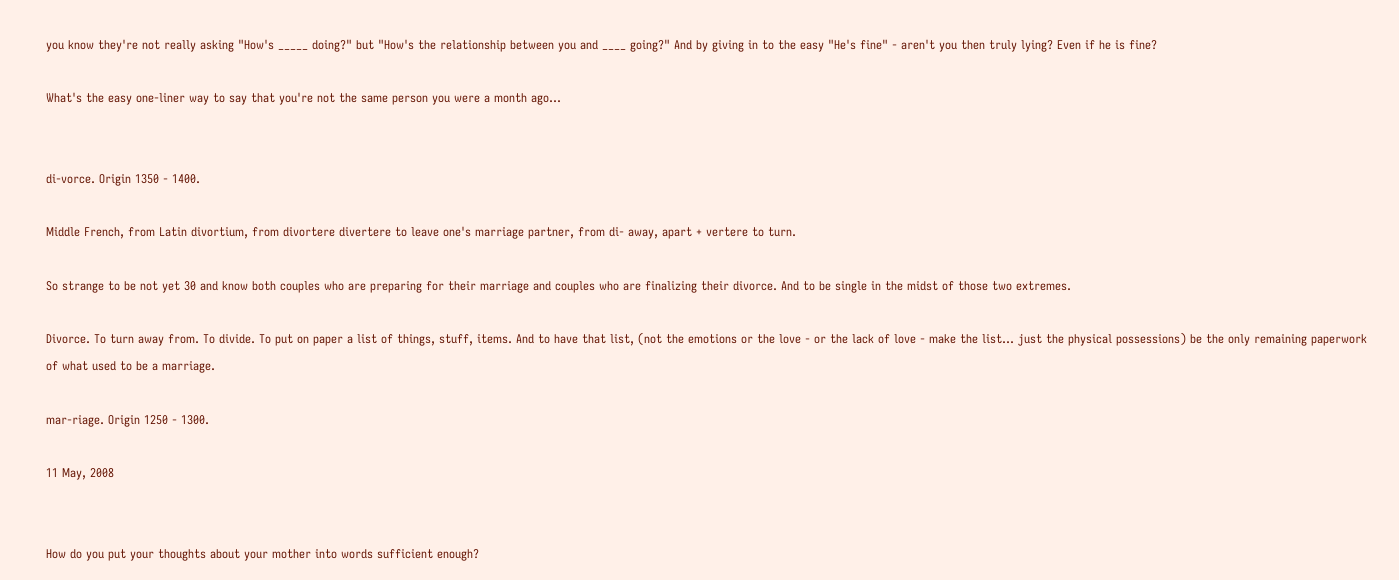you know they're not really asking "How's _____ doing?" but "How's the relationship between you and ____ going?" And by giving in to the easy "He's fine" - aren't you then truly lying? Even if he is fine?

What's the easy one-liner way to say that you're not the same person you were a month ago...


di-vorce. Origin 1350 - 1400.

Middle French, from Latin divortium, from divortere divertere to leave one's marriage partner, from di- away, apart + vertere to turn.

So strange to be not yet 30 and know both couples who are preparing for their marriage and couples who are finalizing their divorce. And to be single in the midst of those two extremes.

Divorce. To turn away from. To divide. To put on paper a list of things, stuff, items. And to have that list, (not the emotions or the love - or the lack of love - make the list... just the physical possessions) be the only remaining paperwork of what used to be a marriage.

mar-riage. Origin 1250 - 1300.

11 May, 2008


How do you put your thoughts about your mother into words sufficient enough?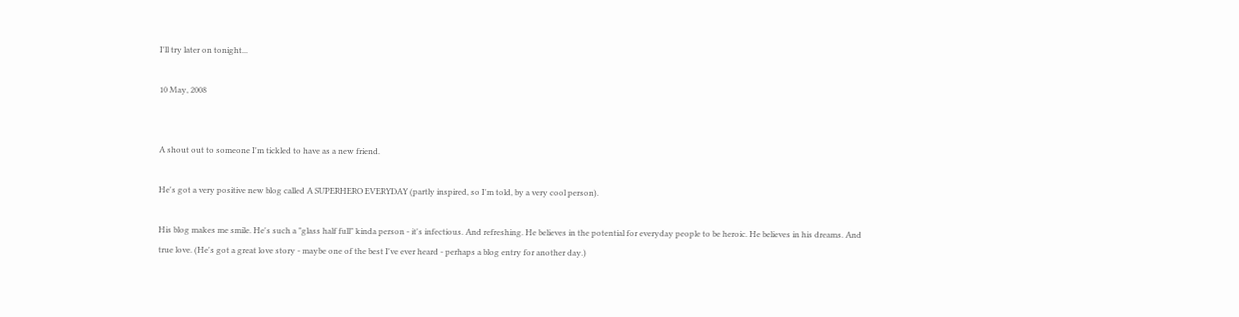I'll try later on tonight...

10 May, 2008


A shout out to someone I'm tickled to have as a new friend.

He's got a very positive new blog called A SUPERHERO EVERYDAY (partly inspired, so I'm told, by a very cool person).

His blog makes me smile. He's such a "glass half full" kinda person - it's infectious. And refreshing. He believes in the potential for everyday people to be heroic. He believes in his dreams. And true love. (He's got a great love story - maybe one of the best I've ever heard - perhaps a blog entry for another day.)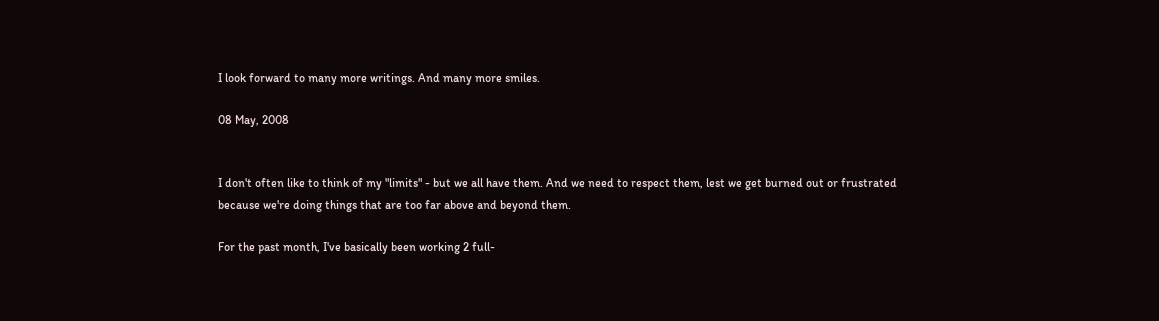I look forward to many more writings. And many more smiles.

08 May, 2008


I don't often like to think of my "limits" - but we all have them. And we need to respect them, lest we get burned out or frustrated because we're doing things that are too far above and beyond them.

For the past month, I've basically been working 2 full-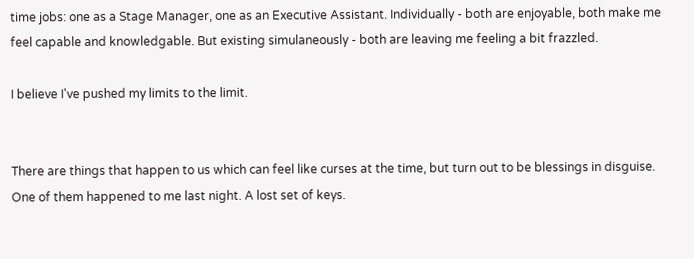time jobs: one as a Stage Manager, one as an Executive Assistant. Individually - both are enjoyable, both make me feel capable and knowledgable. But existing simulaneously - both are leaving me feeling a bit frazzled.

I believe I've pushed my limits to the limit.


There are things that happen to us which can feel like curses at the time, but turn out to be blessings in disguise. One of them happened to me last night. A lost set of keys.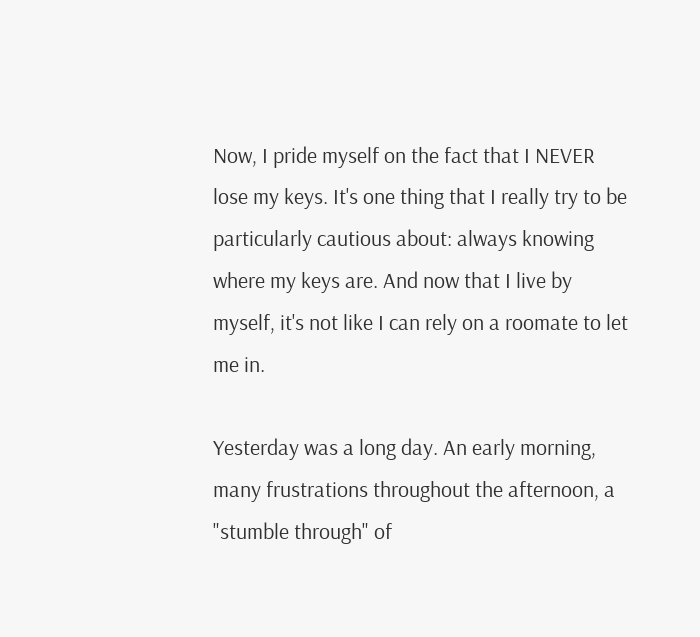Now, I pride myself on the fact that I NEVER lose my keys. It's one thing that I really try to be particularly cautious about: always knowing where my keys are. And now that I live by myself, it's not like I can rely on a roomate to let me in.

Yesterday was a long day. An early morning, many frustrations throughout the afternoon, a "stumble through" of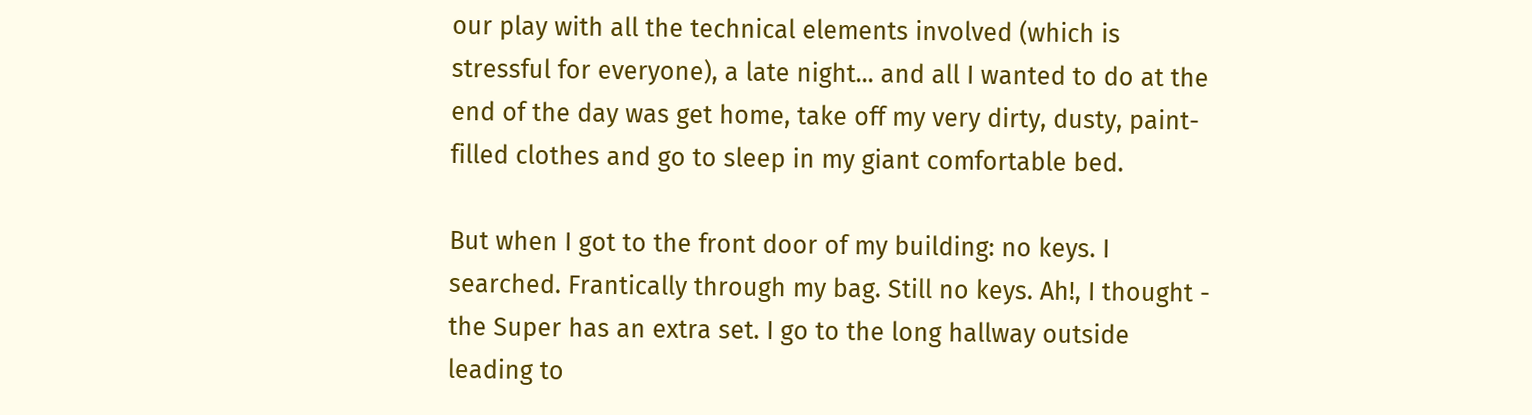our play with all the technical elements involved (which is stressful for everyone), a late night... and all I wanted to do at the end of the day was get home, take off my very dirty, dusty, paint-filled clothes and go to sleep in my giant comfortable bed.

But when I got to the front door of my building: no keys. I searched. Frantically through my bag. Still no keys. Ah!, I thought - the Super has an extra set. I go to the long hallway outside leading to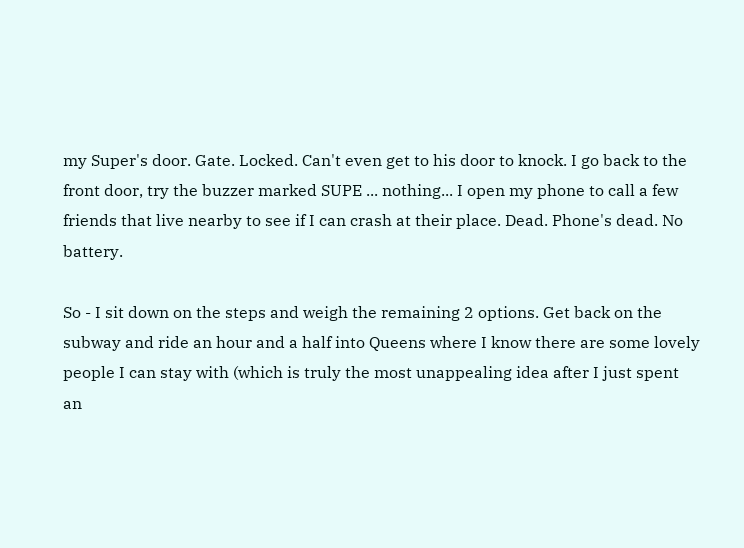my Super's door. Gate. Locked. Can't even get to his door to knock. I go back to the front door, try the buzzer marked SUPE ... nothing... I open my phone to call a few friends that live nearby to see if I can crash at their place. Dead. Phone's dead. No battery.

So - I sit down on the steps and weigh the remaining 2 options. Get back on the subway and ride an hour and a half into Queens where I know there are some lovely people I can stay with (which is truly the most unappealing idea after I just spent an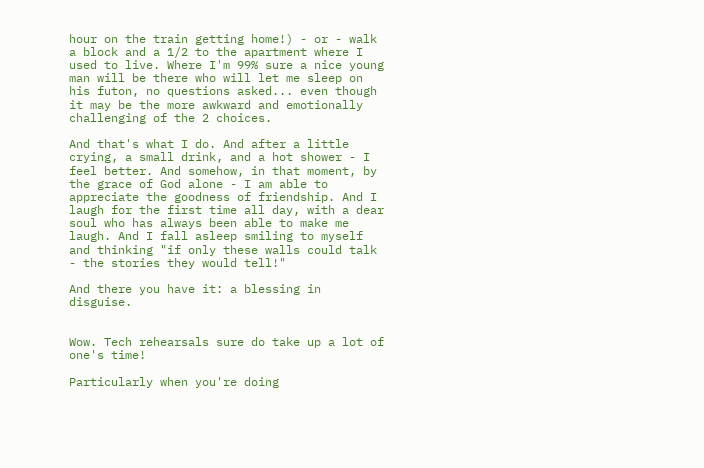hour on the train getting home!) - or - walk a block and a 1/2 to the apartment where I used to live. Where I'm 99% sure a nice young man will be there who will let me sleep on his futon, no questions asked... even though it may be the more awkward and emotionally challenging of the 2 choices.

And that's what I do. And after a little crying, a small drink, and a hot shower - I feel better. And somehow, in that moment, by the grace of God alone - I am able to appreciate the goodness of friendship. And I laugh for the first time all day, with a dear soul who has always been able to make me laugh. And I fall asleep smiling to myself and thinking "if only these walls could talk - the stories they would tell!"

And there you have it: a blessing in disguise.


Wow. Tech rehearsals sure do take up a lot of one's time!

Particularly when you're doing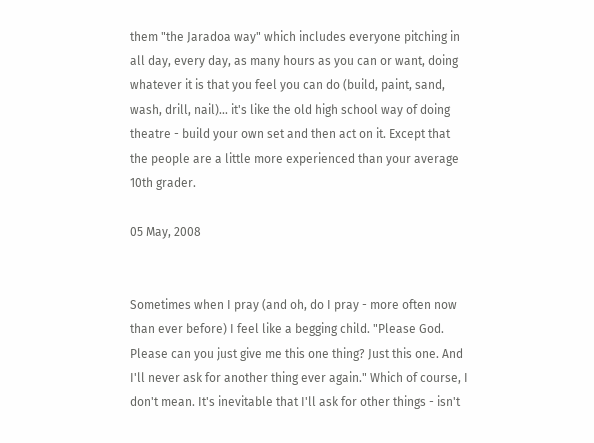them "the Jaradoa way" which includes everyone pitching in all day, every day, as many hours as you can or want, doing whatever it is that you feel you can do (build, paint, sand, wash, drill, nail)... it's like the old high school way of doing theatre - build your own set and then act on it. Except that the people are a little more experienced than your average 10th grader.

05 May, 2008


Sometimes when I pray (and oh, do I pray - more often now than ever before) I feel like a begging child. "Please God. Please can you just give me this one thing? Just this one. And I'll never ask for another thing ever again." Which of course, I don't mean. It's inevitable that I'll ask for other things - isn't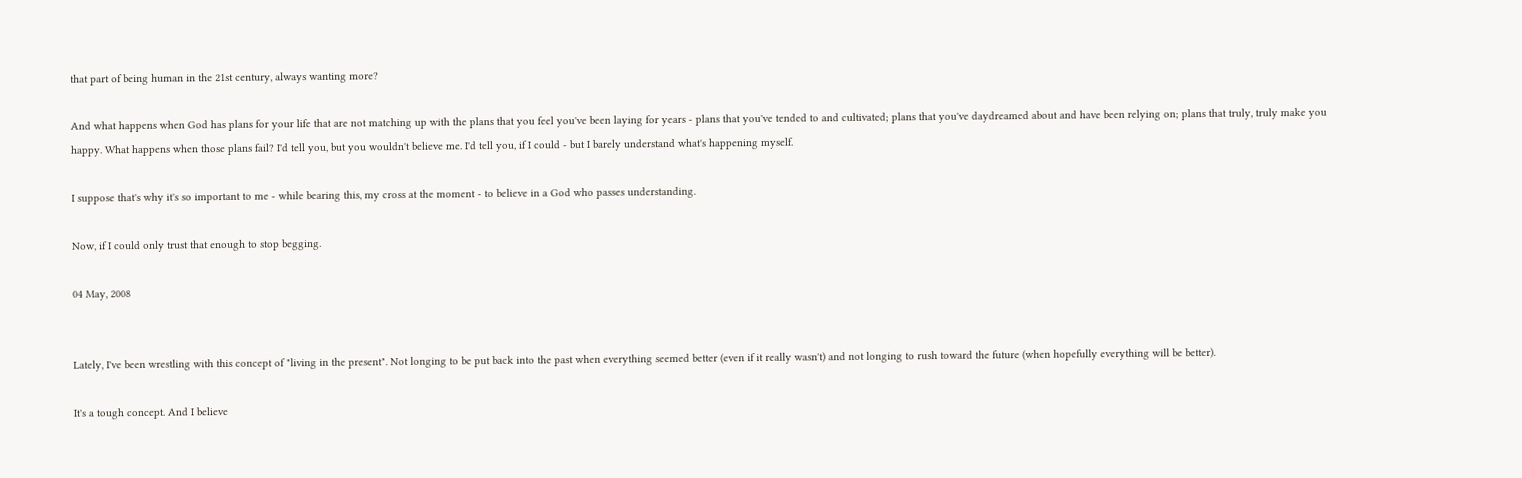that part of being human in the 21st century, always wanting more?

And what happens when God has plans for your life that are not matching up with the plans that you feel you've been laying for years - plans that you've tended to and cultivated; plans that you've daydreamed about and have been relying on; plans that truly, truly make you happy. What happens when those plans fail? I'd tell you, but you wouldn't believe me. I'd tell you, if I could - but I barely understand what's happening myself.

I suppose that's why it's so important to me - while bearing this, my cross at the moment - to believe in a God who passes understanding.

Now, if I could only trust that enough to stop begging.

04 May, 2008


Lately, I've been wrestling with this concept of "living in the present". Not longing to be put back into the past when everything seemed better (even if it really wasn't) and not longing to rush toward the future (when hopefully everything will be better).

It's a tough concept. And I believe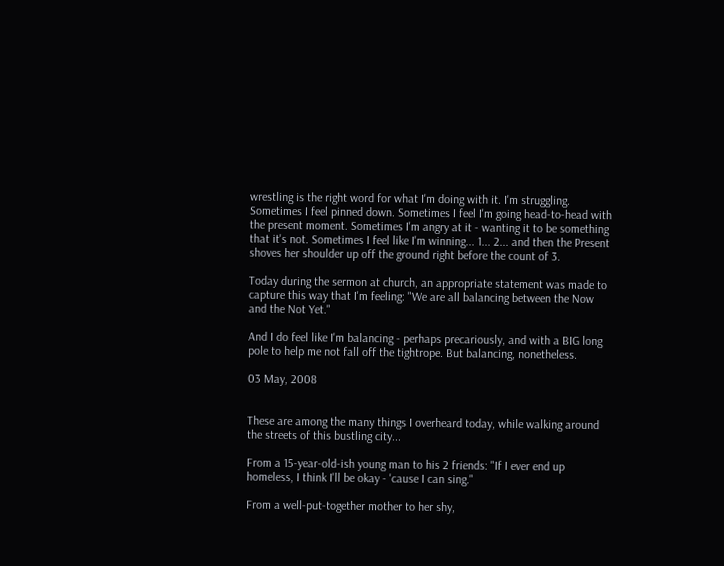wrestling is the right word for what I'm doing with it. I'm struggling. Sometimes I feel pinned down. Sometimes I feel I'm going head-to-head with the present moment. Sometimes I'm angry at it - wanting it to be something that it's not. Sometimes I feel like I'm winning... 1... 2... and then the Present shoves her shoulder up off the ground right before the count of 3.

Today during the sermon at church, an appropriate statement was made to capture this way that I'm feeling: "We are all balancing between the Now and the Not Yet."

And I do feel like I'm balancing - perhaps precariously, and with a BIG long pole to help me not fall off the tightrope. But balancing, nonetheless.

03 May, 2008


These are among the many things I overheard today, while walking around the streets of this bustling city...

From a 15-year-old-ish young man to his 2 friends: "If I ever end up homeless, I think I'll be okay - 'cause I can sing."

From a well-put-together mother to her shy,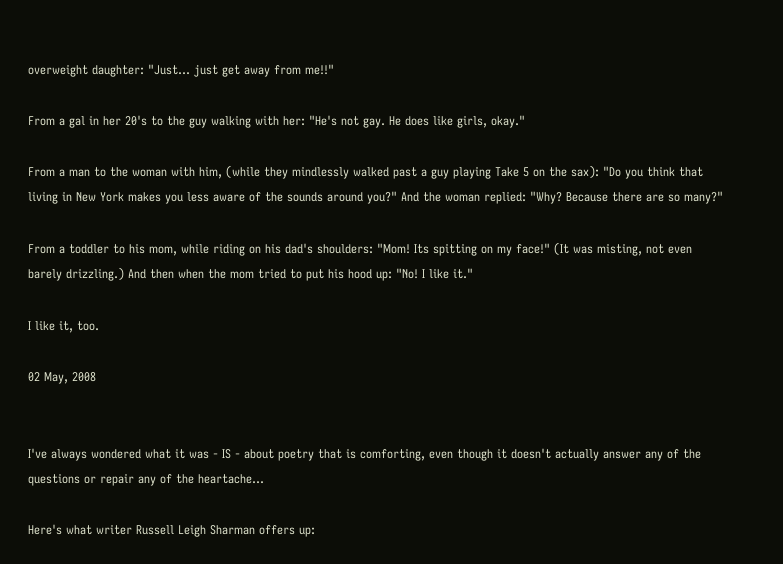overweight daughter: "Just... just get away from me!!"

From a gal in her 20's to the guy walking with her: "He's not gay. He does like girls, okay."

From a man to the woman with him, (while they mindlessly walked past a guy playing Take 5 on the sax): "Do you think that living in New York makes you less aware of the sounds around you?" And the woman replied: "Why? Because there are so many?"

From a toddler to his mom, while riding on his dad's shoulders: "Mom! Its spitting on my face!" (It was misting, not even barely drizzling.) And then when the mom tried to put his hood up: "No! I like it."

I like it, too.

02 May, 2008


I've always wondered what it was - IS - about poetry that is comforting, even though it doesn't actually answer any of the questions or repair any of the heartache...

Here's what writer Russell Leigh Sharman offers up: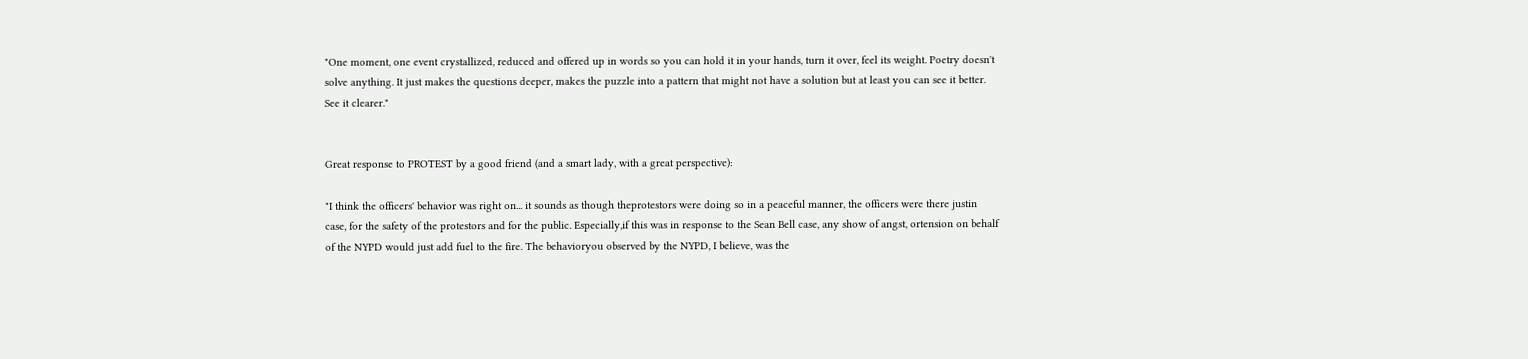"One moment, one event crystallized, reduced and offered up in words so you can hold it in your hands, turn it over, feel its weight. Poetry doesn't solve anything. It just makes the questions deeper, makes the puzzle into a pattern that might not have a solution but at least you can see it better. See it clearer."


Great response to PROTEST by a good friend (and a smart lady, with a great perspective):

"I think the officers' behavior was right on... it sounds as though theprotestors were doing so in a peaceful manner, the officers were there justin case, for the safety of the protestors and for the public. Especially,if this was in response to the Sean Bell case, any show of angst, ortension on behalf of the NYPD would just add fuel to the fire. The behavioryou observed by the NYPD, I believe, was the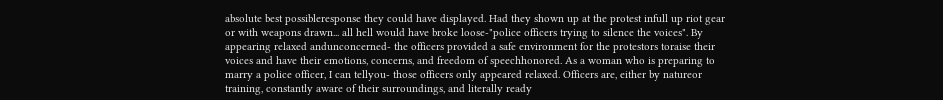absolute best possibleresponse they could have displayed. Had they shown up at the protest infull up riot gear or with weapons drawn... all hell would have broke loose-"police officers trying to silence the voices". By appearing relaxed andunconcerned- the officers provided a safe environment for the protestors toraise their voices and have their emotions, concerns, and freedom of speechhonored. As a woman who is preparing to marry a police officer, I can tellyou- those officers only appeared relaxed. Officers are, either by natureor training, constantly aware of their surroundings, and literally ready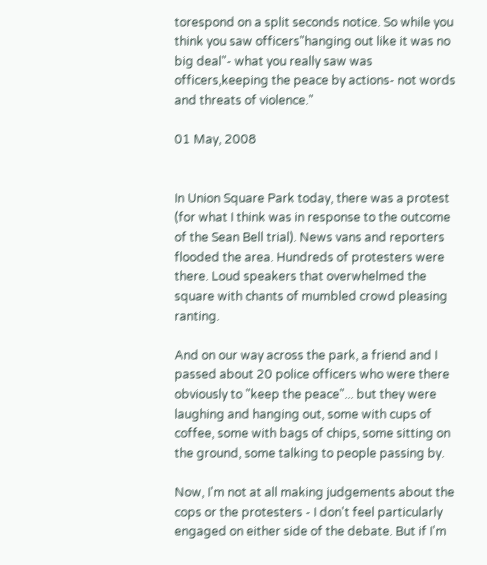torespond on a split seconds notice. So while you think you saw officers"hanging out like it was no big deal"- what you really saw was officers,keeping the peace by actions- not words and threats of violence."

01 May, 2008


In Union Square Park today, there was a protest (for what I think was in response to the outcome of the Sean Bell trial). News vans and reporters flooded the area. Hundreds of protesters were there. Loud speakers that overwhelmed the square with chants of mumbled crowd pleasing ranting.

And on our way across the park, a friend and I passed about 20 police officers who were there obviously to "keep the peace"... but they were laughing and hanging out, some with cups of coffee, some with bags of chips, some sitting on the ground, some talking to people passing by.

Now, I'm not at all making judgements about the cops or the protesters - I don't feel particularly engaged on either side of the debate. But if I'm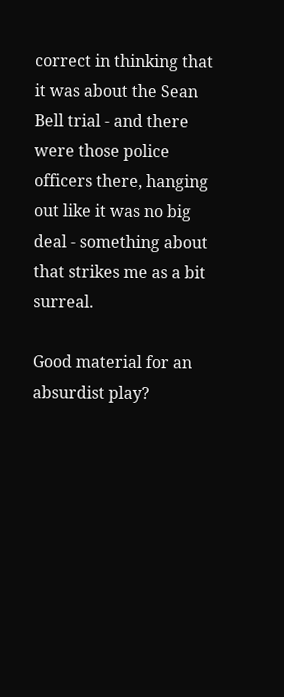correct in thinking that it was about the Sean Bell trial - and there were those police officers there, hanging out like it was no big deal - something about that strikes me as a bit surreal.

Good material for an absurdist play?